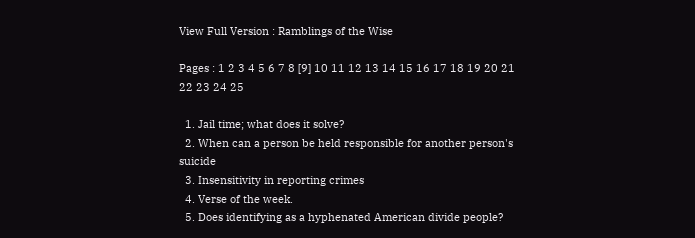View Full Version : Ramblings of the Wise

Pages : 1 2 3 4 5 6 7 8 [9] 10 11 12 13 14 15 16 17 18 19 20 21 22 23 24 25

  1. Jail time; what does it solve?
  2. When can a person be held responsible for another person's suicide
  3. Insensitivity in reporting crimes
  4. Verse of the week.
  5. Does identifying as a hyphenated American divide people?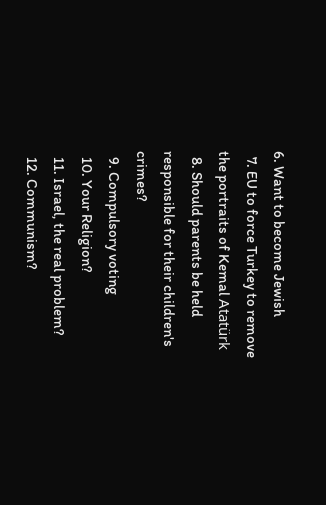6. Want to become Jewish
  7. EU to force Turkey to remove the portraits of Kemal Atatürk
  8. Should parents be held responsible for their children's crimes?
  9. Compulsory voting
  10. Your Religion?
  11. Israel, the real problem?
  12. Communism?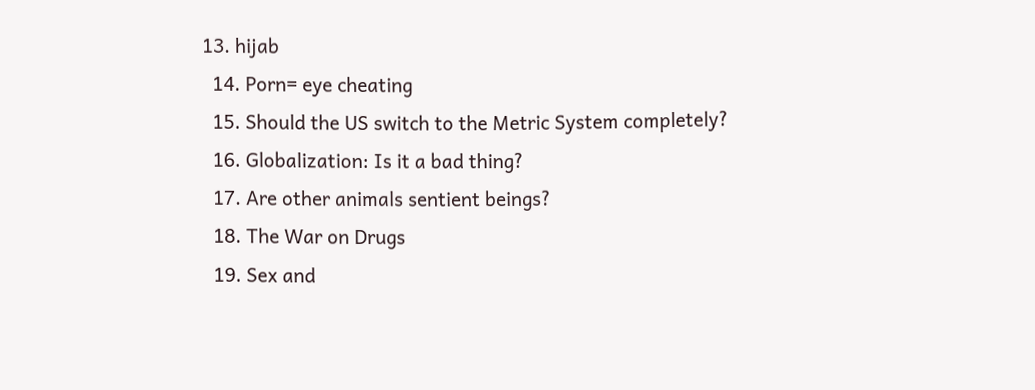13. hijab
  14. Porn= eye cheating
  15. Should the US switch to the Metric System completely?
  16. Globalization: Is it a bad thing?
  17. Are other animals sentient beings?
  18. The War on Drugs
  19. Sex and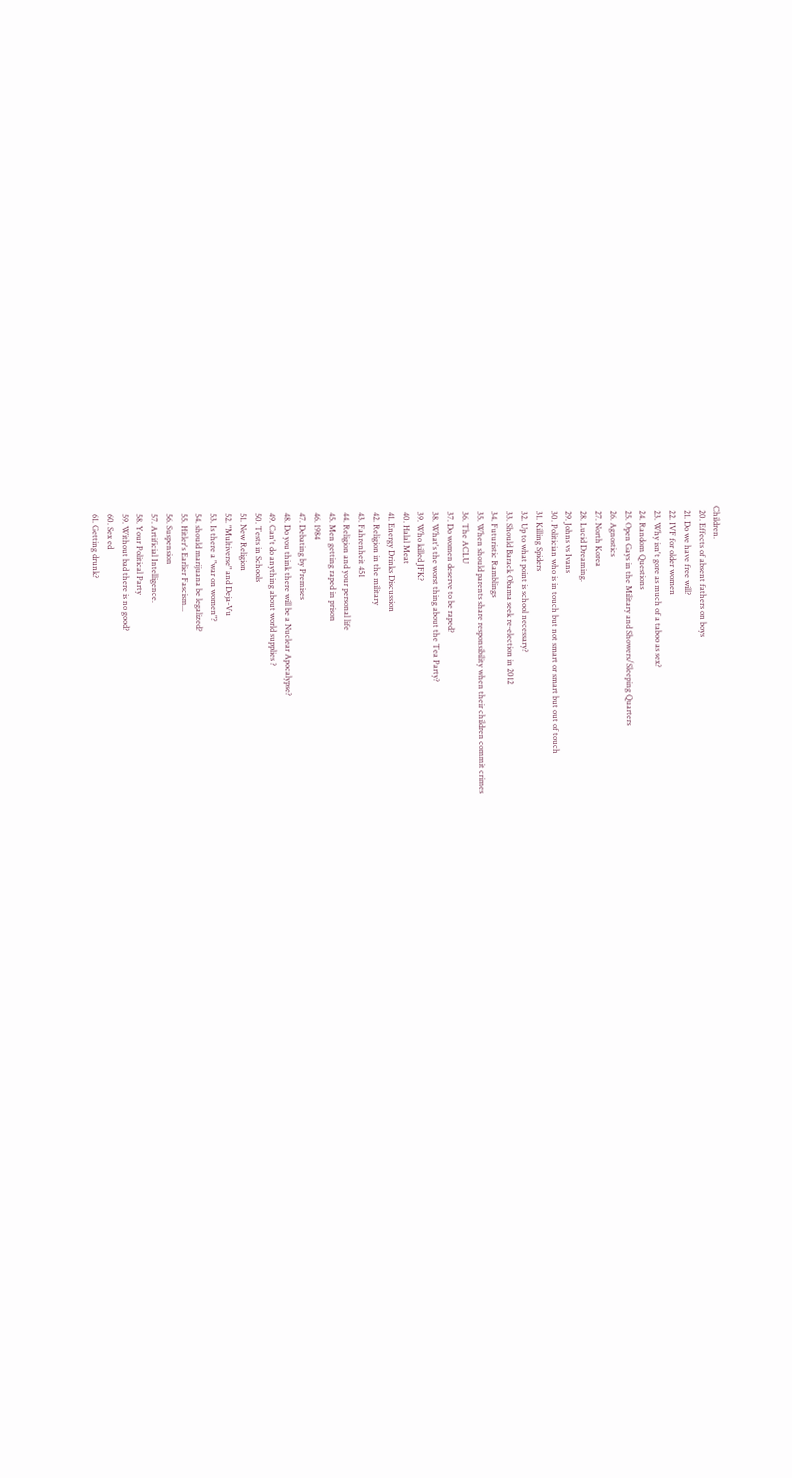Children.
  20. Effects of absent fathers on boys
  21. Do we have free will?
  22. IVF for older women
  23. Why isn't gore as much of a taboo as sex?
  24. Random Questions
  25. Open Gays in the Military and Showers/Sleeping Quarters
  26. Agnostics
  27. North Korea
  28. Lucid Dreaming.
  29. Johns vs Ivans
  30. Politician who is in touch but not smart or smart but out of touch
  31. Killing Spiders
  32. Up to what point is school necessary?
  33. Should Barack Obama seek re-election in 2012
  34. Futuristic Ramblings
  35. When should parents share responsibility when their children commit crimes
  36. The ACLU
  37. Do women deserve to be raped?
  38. What's the worst thing about the Tea Party?
  39. Who killed JFK?
  40. Halal Meat
  41. Energy Drinks Discussion
  42. Religion in the military
  43. Fahrenheit 451
  44. Religion and your personal life
  45. Men getting raped in prison
  46. 1984
  47. Debating by Premises
  48. Do you think there will be a Nuclear Apocalypse?
  49. Can't do anything about world supplies ?
  50. Tests in Schools
  51. New Religion
  52. "Multiverse" and Deja-Vu
  53. Is there a "war on women"?
  54. should marijuana be legalized?
  55. Hitler's Earlier Fascism...
  56. Suspension
  57. Artificial Intelligence.
  58. Your Political Party
  59. Without bad there is no good?
  60. Sex ed
  61. Getting drunk?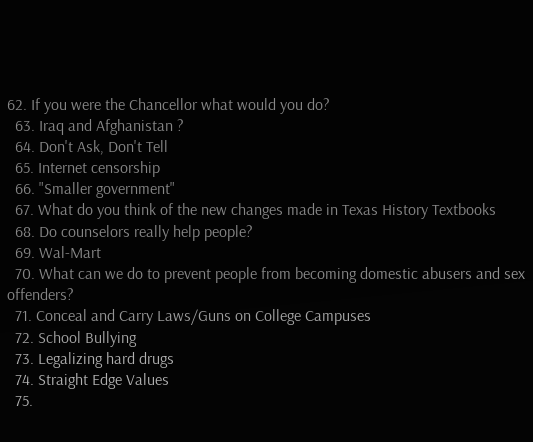62. If you were the Chancellor what would you do?
  63. Iraq and Afghanistan ?
  64. Don't Ask, Don't Tell
  65. Internet censorship
  66. "Smaller government"
  67. What do you think of the new changes made in Texas History Textbooks
  68. Do counselors really help people?
  69. Wal-Mart
  70. What can we do to prevent people from becoming domestic abusers and sex offenders?
  71. Conceal and Carry Laws/Guns on College Campuses
  72. School Bullying
  73. Legalizing hard drugs
  74. Straight Edge Values
  75.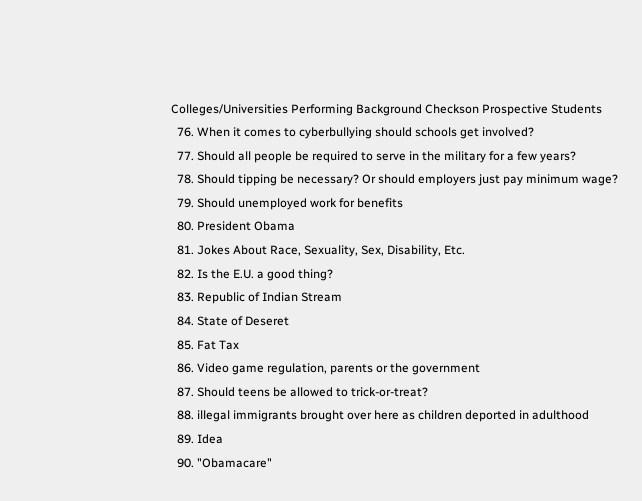Colleges/Universities Performing Background Checkson Prospective Students
  76. When it comes to cyberbullying should schools get involved?
  77. Should all people be required to serve in the military for a few years?
  78. Should tipping be necessary? Or should employers just pay minimum wage?
  79. Should unemployed work for benefits
  80. President Obama
  81. Jokes About Race, Sexuality, Sex, Disability, Etc.
  82. Is the E.U. a good thing?
  83. Republic of Indian Stream
  84. State of Deseret
  85. Fat Tax
  86. Video game regulation, parents or the government
  87. Should teens be allowed to trick-or-treat?
  88. illegal immigrants brought over here as children deported in adulthood
  89. Idea
  90. "Obamacare"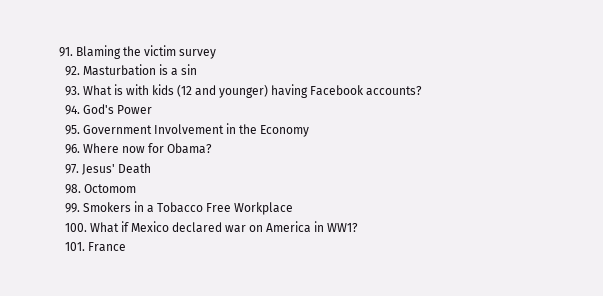91. Blaming the victim survey
  92. Masturbation is a sin
  93. What is with kids (12 and younger) having Facebook accounts?
  94. God's Power
  95. Government Involvement in the Economy
  96. Where now for Obama?
  97. Jesus' Death
  98. Octomom
  99. Smokers in a Tobacco Free Workplace
  100. What if Mexico declared war on America in WW1?
  101. France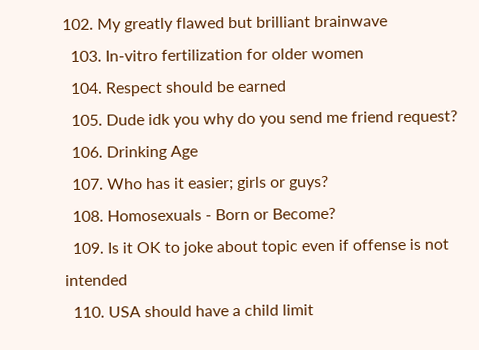102. My greatly flawed but brilliant brainwave
  103. In-vitro fertilization for older women
  104. Respect should be earned
  105. Dude idk you why do you send me friend request?
  106. Drinking Age
  107. Who has it easier; girls or guys?
  108. Homosexuals - Born or Become?
  109. Is it OK to joke about topic even if offense is not intended
  110. USA should have a child limit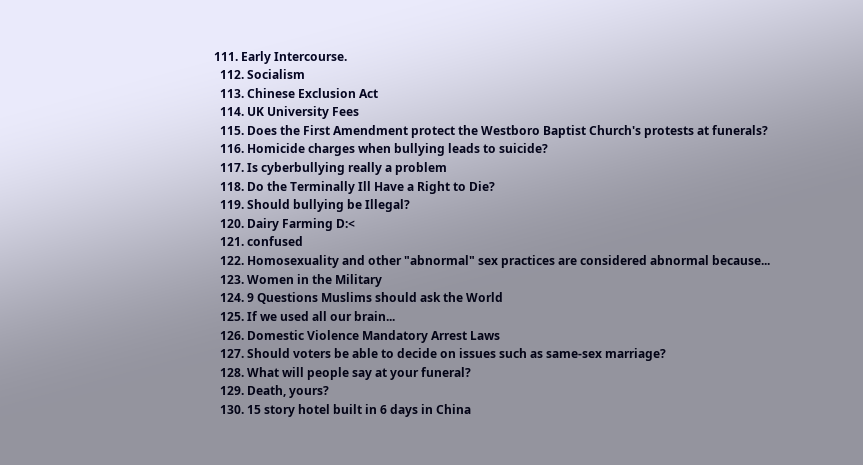111. Early Intercourse.
  112. Socialism
  113. Chinese Exclusion Act
  114. UK University Fees
  115. Does the First Amendment protect the Westboro Baptist Church's protests at funerals?
  116. Homicide charges when bullying leads to suicide?
  117. Is cyberbullying really a problem
  118. Do the Terminally Ill Have a Right to Die?
  119. Should bullying be Illegal?
  120. Dairy Farming D:<
  121. confused
  122. Homosexuality and other "abnormal" sex practices are considered abnormal because...
  123. Women in the Military
  124. 9 Questions Muslims should ask the World
  125. If we used all our brain...
  126. Domestic Violence Mandatory Arrest Laws
  127. Should voters be able to decide on issues such as same-sex marriage?
  128. What will people say at your funeral?
  129. Death, yours?
  130. 15 story hotel built in 6 days in China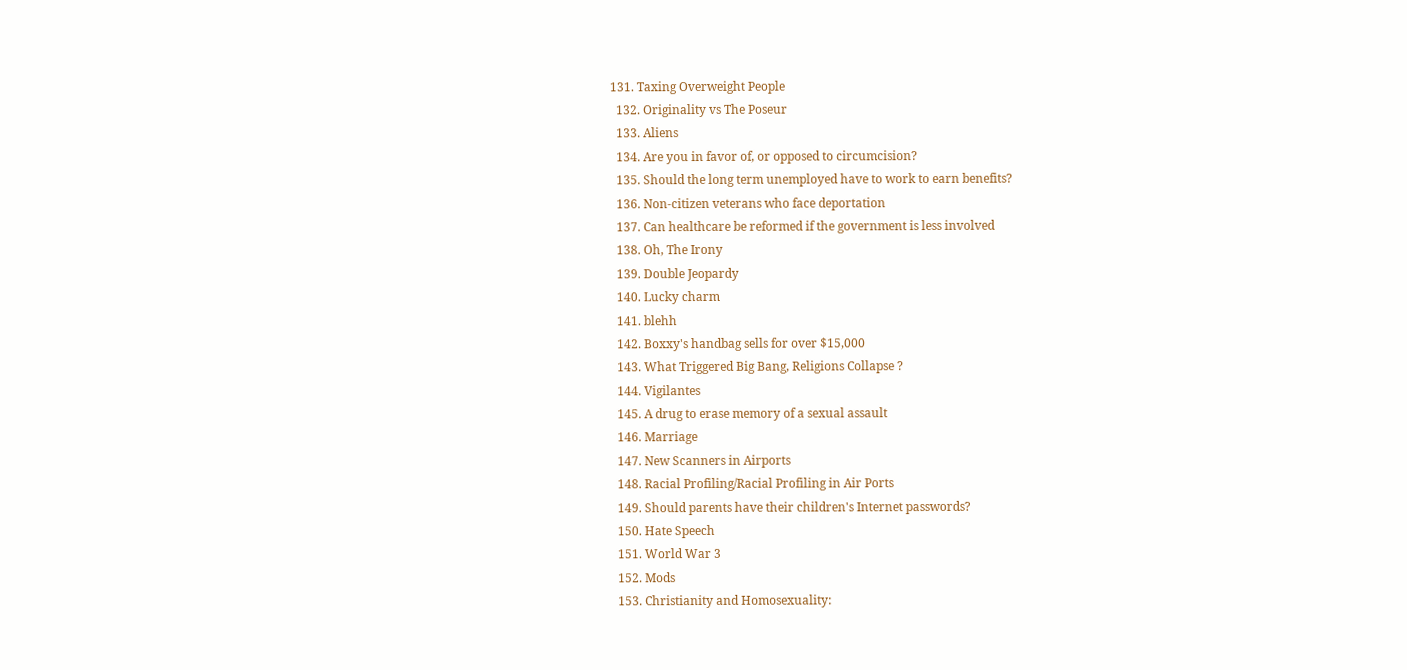131. Taxing Overweight People
  132. Originality vs The Poseur
  133. Aliens
  134. Are you in favor of, or opposed to circumcision?
  135. Should the long term unemployed have to work to earn benefits?
  136. Non-citizen veterans who face deportation
  137. Can healthcare be reformed if the government is less involved
  138. Oh, The Irony
  139. Double Jeopardy
  140. Lucky charm
  141. blehh
  142. Boxxy's handbag sells for over $15,000
  143. What Triggered Big Bang, Religions Collapse ?
  144. Vigilantes
  145. A drug to erase memory of a sexual assault
  146. Marriage
  147. New Scanners in Airports
  148. Racial Profiling/Racial Profiling in Air Ports
  149. Should parents have their children's Internet passwords?
  150. Hate Speech
  151. World War 3
  152. Mods
  153. Christianity and Homosexuality: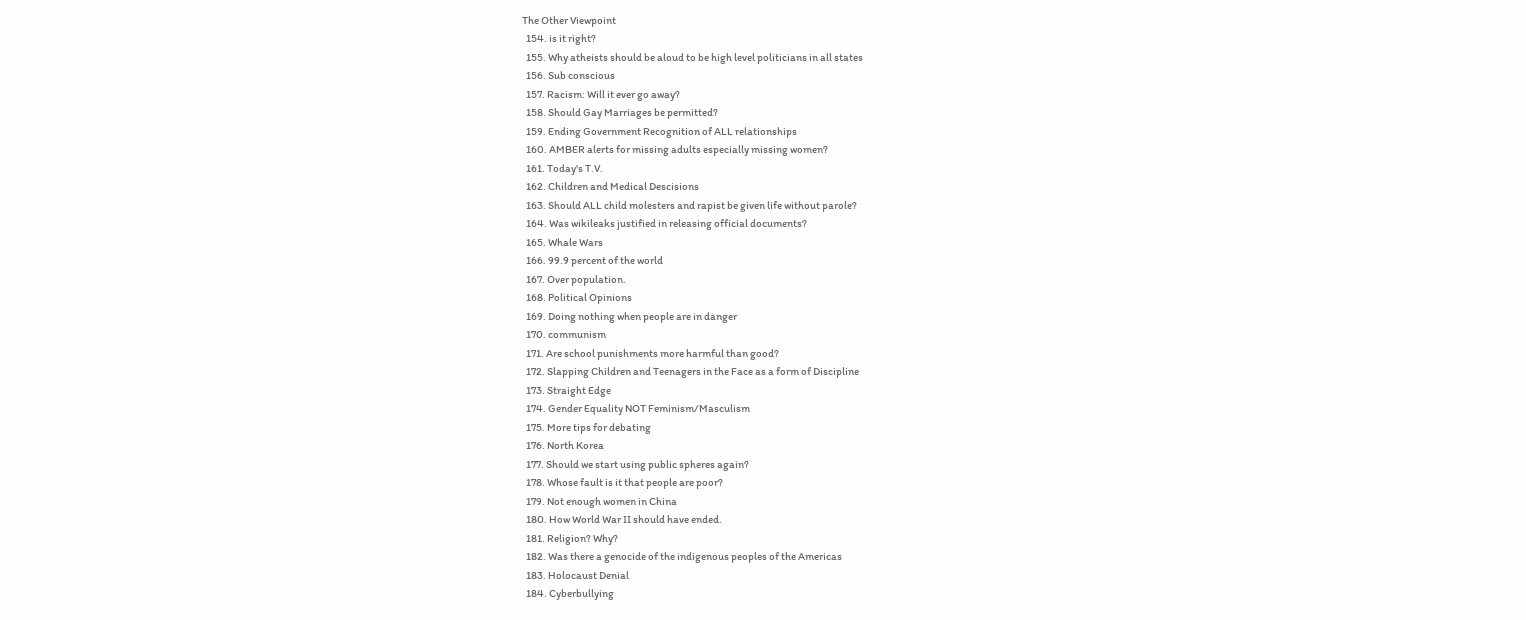The Other Viewpoint
  154. is it right?
  155. Why atheists should be aloud to be high level politicians in all states
  156. Sub conscious
  157. Racism: Will it ever go away?
  158. Should Gay Marriages be permitted?
  159. Ending Government Recognition of ALL relationships
  160. AMBER alerts for missing adults especially missing women?
  161. Today's T.V.
  162. Children and Medical Descisions
  163. Should ALL child molesters and rapist be given life without parole?
  164. Was wikileaks justified in releasing official documents?
  165. Whale Wars
  166. 99.9 percent of the world
  167. Over population.
  168. Political Opinions
  169. Doing nothing when people are in danger
  170. communism
  171. Are school punishments more harmful than good?
  172. Slapping Children and Teenagers in the Face as a form of Discipline
  173. Straight Edge
  174. Gender Equality NOT Feminism/Masculism
  175. More tips for debating
  176. North Korea
  177. Should we start using public spheres again?
  178. Whose fault is it that people are poor?
  179. Not enough women in China
  180. How World War II should have ended.
  181. Religion? Why?
  182. Was there a genocide of the indigenous peoples of the Americas
  183. Holocaust Denial
  184. Cyberbullying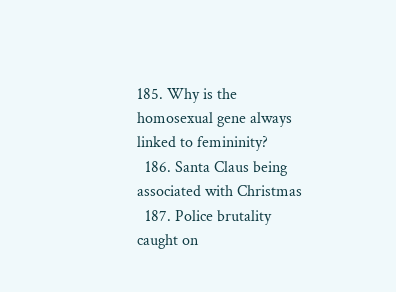185. Why is the homosexual gene always linked to femininity?
  186. Santa Claus being associated with Christmas
  187. Police brutality caught on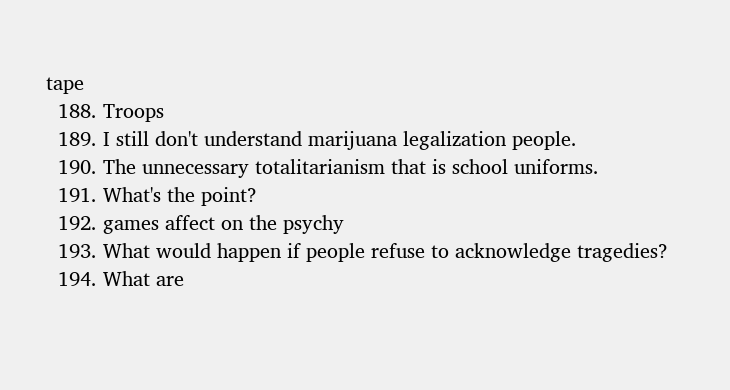tape
  188. Troops
  189. I still don't understand marijuana legalization people.
  190. The unnecessary totalitarianism that is school uniforms.
  191. What's the point?
  192. games affect on the psychy
  193. What would happen if people refuse to acknowledge tragedies?
  194. What are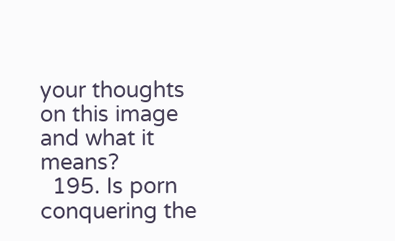your thoughts on this image and what it means?
  195. Is porn conquering the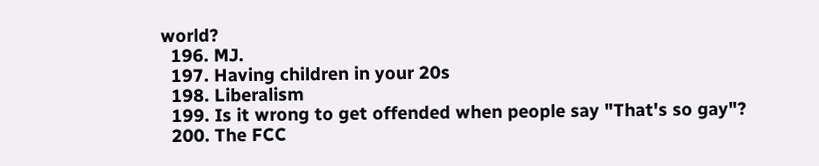world?
  196. MJ.
  197. Having children in your 20s
  198. Liberalism
  199. Is it wrong to get offended when people say "That's so gay"?
  200. The FCC